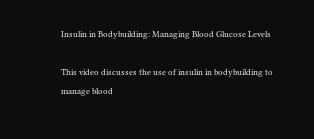Insulin in Bodybuilding: Managing Blood Glucose Levels

This video discusses the use of insulin in bodybuilding to manage blood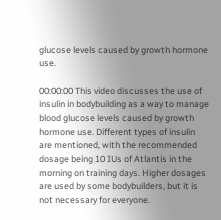glucose levels caused by growth hormone use.

00:00:00 This video discusses the use of insulin in bodybuilding as a way to manage blood glucose levels caused by growth hormone use. Different types of insulin are mentioned, with the recommended dosage being 10 IUs of Atlantis in the morning on training days. Higher dosages are used by some bodybuilders, but it is not necessary for everyone.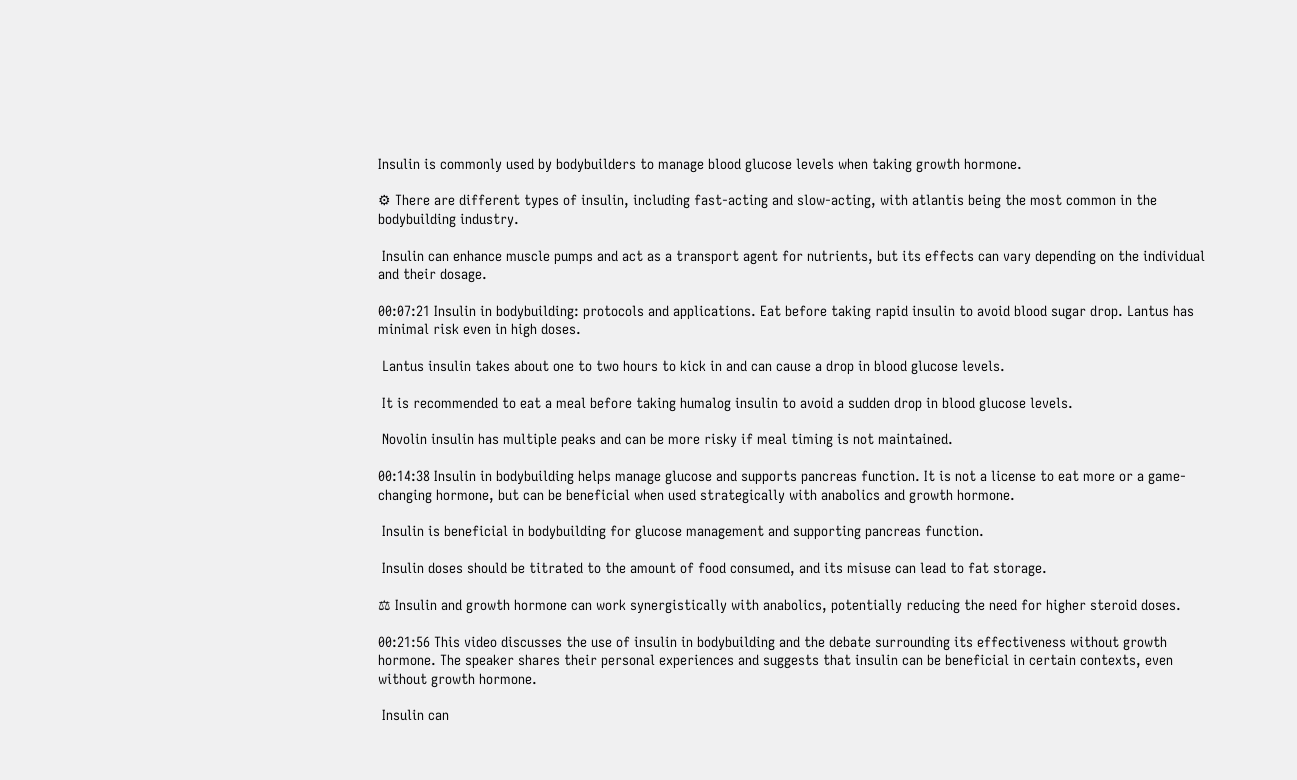Insulin is commonly used by bodybuilders to manage blood glucose levels when taking growth hormone.

⚙ There are different types of insulin, including fast-acting and slow-acting, with atlantis being the most common in the bodybuilding industry.

 Insulin can enhance muscle pumps and act as a transport agent for nutrients, but its effects can vary depending on the individual and their dosage.

00:07:21 Insulin in bodybuilding: protocols and applications. Eat before taking rapid insulin to avoid blood sugar drop. Lantus has minimal risk even in high doses.

 Lantus insulin takes about one to two hours to kick in and can cause a drop in blood glucose levels.

 It is recommended to eat a meal before taking humalog insulin to avoid a sudden drop in blood glucose levels.

 Novolin insulin has multiple peaks and can be more risky if meal timing is not maintained.

00:14:38 Insulin in bodybuilding helps manage glucose and supports pancreas function. It is not a license to eat more or a game-changing hormone, but can be beneficial when used strategically with anabolics and growth hormone.

 Insulin is beneficial in bodybuilding for glucose management and supporting pancreas function.

 Insulin doses should be titrated to the amount of food consumed, and its misuse can lead to fat storage.

⚖ Insulin and growth hormone can work synergistically with anabolics, potentially reducing the need for higher steroid doses.

00:21:56 This video discusses the use of insulin in bodybuilding and the debate surrounding its effectiveness without growth hormone. The speaker shares their personal experiences and suggests that insulin can be beneficial in certain contexts, even without growth hormone.

 Insulin can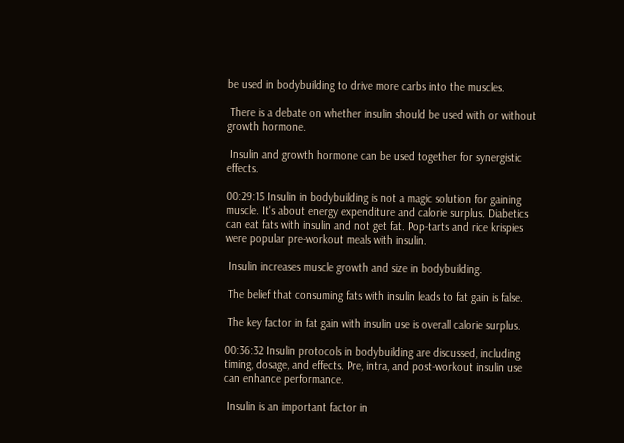be used in bodybuilding to drive more carbs into the muscles.

 There is a debate on whether insulin should be used with or without growth hormone.

 Insulin and growth hormone can be used together for synergistic effects.

00:29:15 Insulin in bodybuilding is not a magic solution for gaining muscle. It's about energy expenditure and calorie surplus. Diabetics can eat fats with insulin and not get fat. Pop-tarts and rice krispies were popular pre-workout meals with insulin.

 Insulin increases muscle growth and size in bodybuilding.

 The belief that consuming fats with insulin leads to fat gain is false.

 The key factor in fat gain with insulin use is overall calorie surplus.

00:36:32 Insulin protocols in bodybuilding are discussed, including timing, dosage, and effects. Pre, intra, and post-workout insulin use can enhance performance.

 Insulin is an important factor in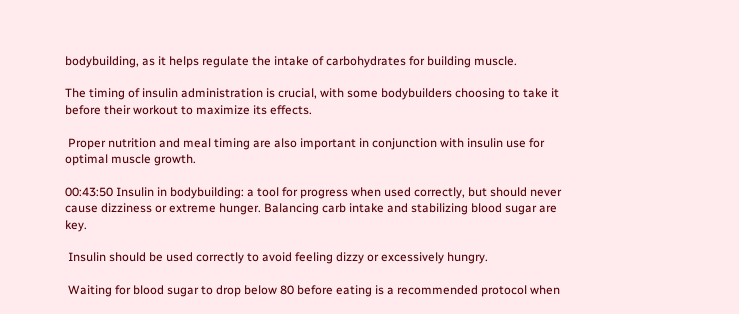bodybuilding, as it helps regulate the intake of carbohydrates for building muscle.

The timing of insulin administration is crucial, with some bodybuilders choosing to take it before their workout to maximize its effects.

 Proper nutrition and meal timing are also important in conjunction with insulin use for optimal muscle growth.

00:43:50 Insulin in bodybuilding: a tool for progress when used correctly, but should never cause dizziness or extreme hunger. Balancing carb intake and stabilizing blood sugar are key.

 Insulin should be used correctly to avoid feeling dizzy or excessively hungry.

 Waiting for blood sugar to drop below 80 before eating is a recommended protocol when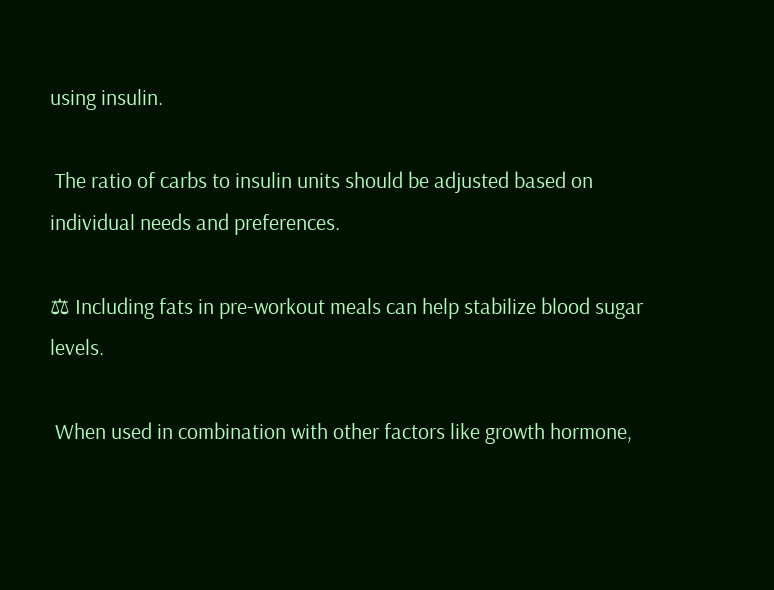using insulin.

 The ratio of carbs to insulin units should be adjusted based on individual needs and preferences.

⚖ Including fats in pre-workout meals can help stabilize blood sugar levels.

 When used in combination with other factors like growth hormone,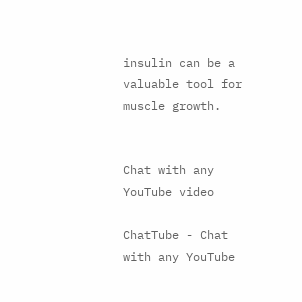insulin can be a valuable tool for muscle growth.


Chat with any YouTube video

ChatTube - Chat with any YouTube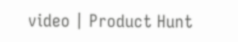video | Product Hunt